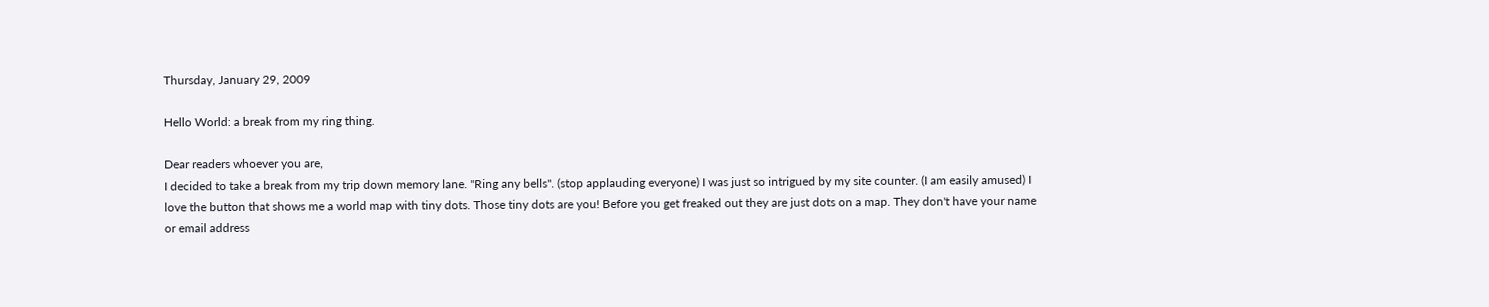Thursday, January 29, 2009

Hello World: a break from my ring thing.

Dear readers whoever you are,
I decided to take a break from my trip down memory lane. "Ring any bells". (stop applauding everyone) I was just so intrigued by my site counter. (I am easily amused) I love the button that shows me a world map with tiny dots. Those tiny dots are you! Before you get freaked out they are just dots on a map. They don't have your name or email address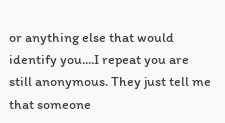or anything else that would identify you....I repeat you are still anonymous. They just tell me that someone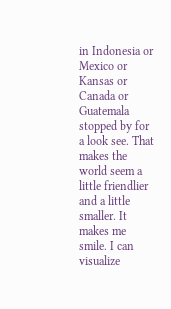in Indonesia or Mexico or Kansas or Canada or Guatemala stopped by for a look see. That makes the world seem a little friendlier and a little smaller. It makes me smile. I can visualize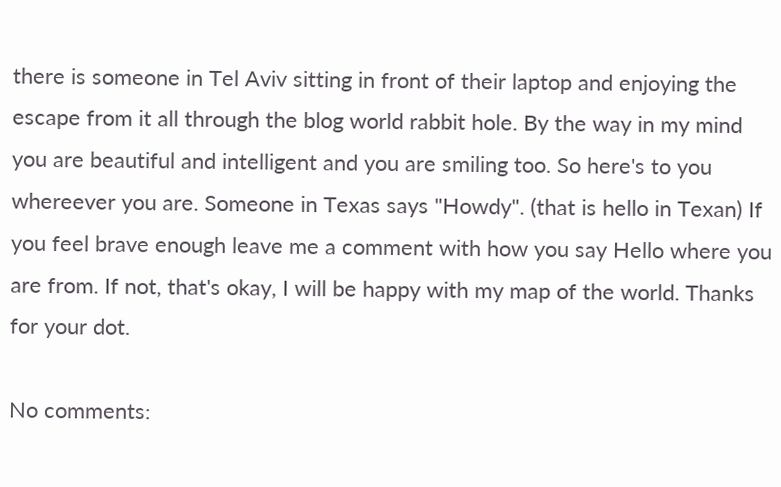there is someone in Tel Aviv sitting in front of their laptop and enjoying the escape from it all through the blog world rabbit hole. By the way in my mind you are beautiful and intelligent and you are smiling too. So here's to you whereever you are. Someone in Texas says "Howdy". (that is hello in Texan) If you feel brave enough leave me a comment with how you say Hello where you are from. If not, that's okay, I will be happy with my map of the world. Thanks for your dot.

No comments: